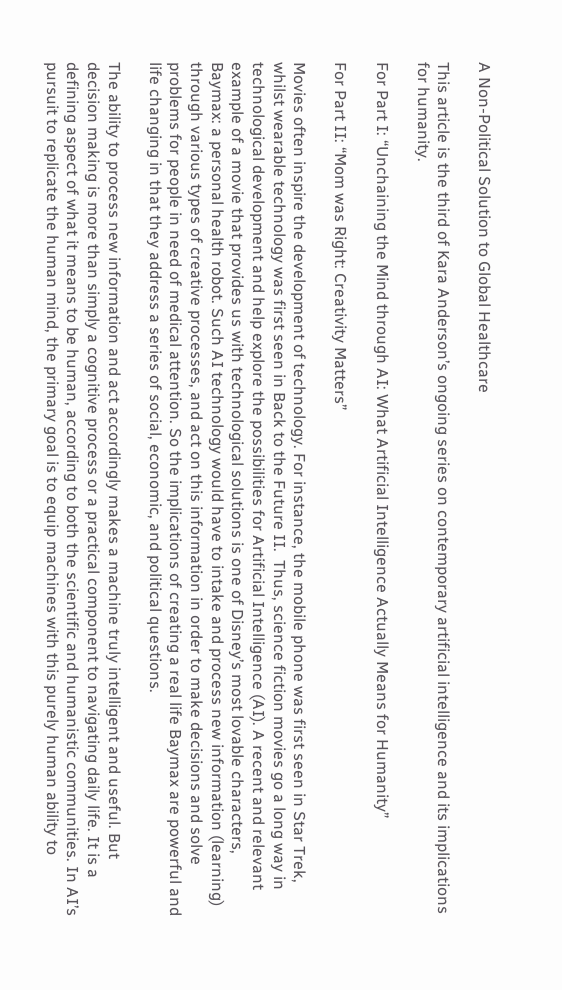A Non-Political Solution to Global Healthcare

This article is the third of Kara Anderson’s ongoing series on contemporary artificial intelligence and its implications for humanity.

For Part I: “Unchaining the Mind through AI: What Artificial Intelligence Actually Means for Humanity”

For Part II: “Mom was Right: Creativity Matters”

Movies often inspire the development of technology. For instance, the mobile phone was first seen in Star Trek, whilst wearable technology was first seen in Back to the Future II.  Thus, science fiction movies go a long way in technological development and help explore the possibilities for Artificial Intelligence (AI). A recent and relevant example of a movie that provides us with technological solutions is one of Disney’s most lovable characters, Baymax: a personal health robot. Such AI technology would have to intake and process new information (learning) through various types of creative processes, and act on this information in order to make decisions and solve problems for people in need of medical attention. So the implications of creating a real life Baymax are powerful and life changing in that they address a series of social, economic, and political questions.

The ability to process new information and act accordingly makes a machine truly intelligent and useful. But decision making is more than simply a cognitive process or a practical component to navigating daily life. It is a defining aspect of what it means to be human, according to both the scientific and humanistic communities. In AI’s pursuit to replicate the human mind, the primary goal is to equip machines with this purely human ability to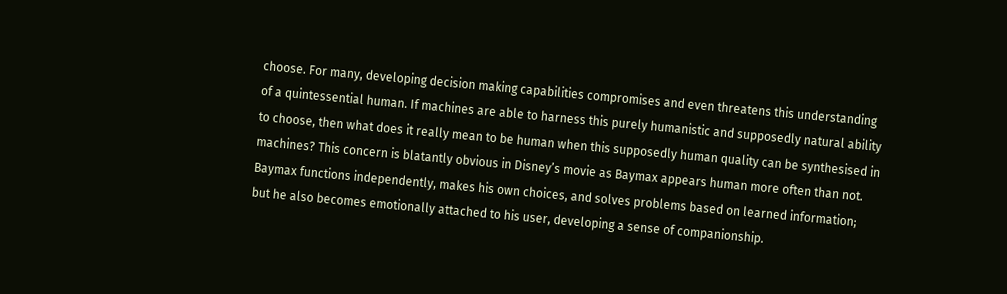choose. For many, developing decision making capabilities compromises and even threatens this understanding of a quintessential human. If machines are able to harness this purely humanistic and supposedly natural ability to choose, then what does it really mean to be human when this supposedly human quality can be synthesised in machines? This concern is blatantly obvious in Disney’s movie as Baymax appears human more often than not. Baymax functions independently, makes his own choices, and solves problems based on learned information; but he also becomes emotionally attached to his user, developing a sense of companionship.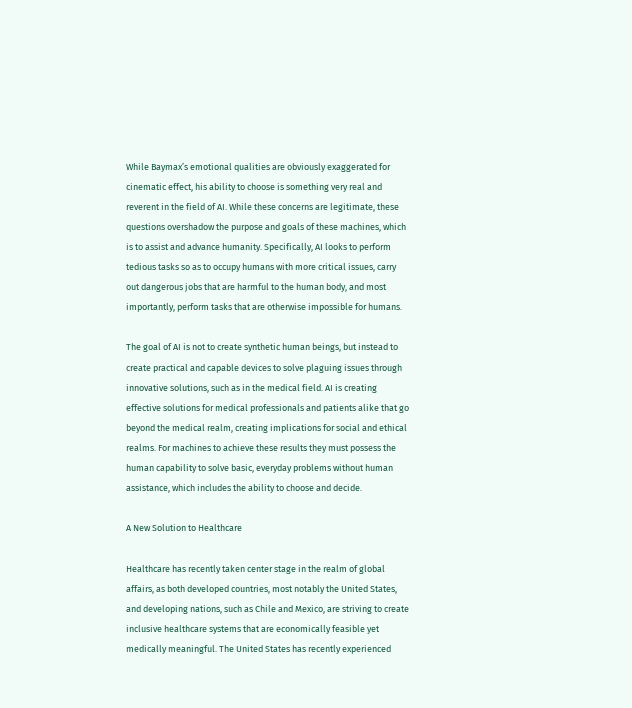While Baymax’s emotional qualities are obviously exaggerated for cinematic effect, his ability to choose is something very real and reverent in the field of AI. While these concerns are legitimate, these questions overshadow the purpose and goals of these machines, which is to assist and advance humanity. Specifically, AI looks to perform tedious tasks so as to occupy humans with more critical issues, carry out dangerous jobs that are harmful to the human body, and most importantly, perform tasks that are otherwise impossible for humans.

The goal of AI is not to create synthetic human beings, but instead to create practical and capable devices to solve plaguing issues through innovative solutions, such as in the medical field. AI is creating effective solutions for medical professionals and patients alike that go beyond the medical realm, creating implications for social and ethical realms. For machines to achieve these results they must possess the human capability to solve basic, everyday problems without human assistance, which includes the ability to choose and decide.

A New Solution to Healthcare

Healthcare has recently taken center stage in the realm of global affairs, as both developed countries, most notably the United States, and developing nations, such as Chile and Mexico, are striving to create inclusive healthcare systems that are economically feasible yet medically meaningful. The United States has recently experienced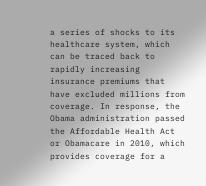a series of shocks to its healthcare system, which can be traced back to rapidly increasing insurance premiums that have excluded millions from coverage. In response, the Obama administration passed the Affordable Health Act or Obamacare in 2010, which provides coverage for a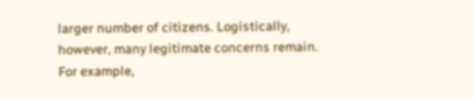larger number of citizens. Logistically, however, many legitimate concerns remain. For example,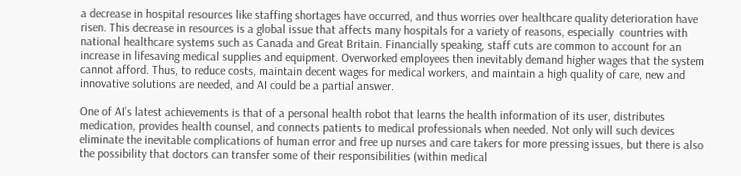a decrease in hospital resources like staffing shortages have occurred, and thus worries over healthcare quality deterioration have risen. This decrease in resources is a global issue that affects many hospitals for a variety of reasons, especially  countries with national healthcare systems such as Canada and Great Britain. Financially speaking, staff cuts are common to account for an increase in lifesaving medical supplies and equipment. Overworked employees then inevitably demand higher wages that the system cannot afford. Thus, to reduce costs, maintain decent wages for medical workers, and maintain a high quality of care, new and innovative solutions are needed, and AI could be a partial answer.

One of AI’s latest achievements is that of a personal health robot that learns the health information of its user, distributes medication, provides health counsel, and connects patients to medical professionals when needed. Not only will such devices eliminate the inevitable complications of human error and free up nurses and care takers for more pressing issues, but there is also the possibility that doctors can transfer some of their responsibilities (within medical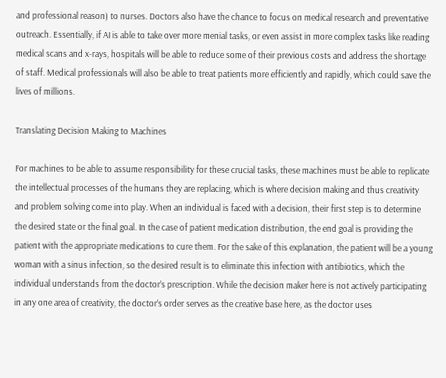and professional reason) to nurses. Doctors also have the chance to focus on medical research and preventative outreach. Essentially, if AI is able to take over more menial tasks, or even assist in more complex tasks like reading medical scans and x-rays, hospitals will be able to reduce some of their previous costs and address the shortage of staff. Medical professionals will also be able to treat patients more efficiently and rapidly, which could save the lives of millions.

Translating Decision Making to Machines

For machines to be able to assume responsibility for these crucial tasks, these machines must be able to replicate the intellectual processes of the humans they are replacing, which is where decision making and thus creativity and problem solving come into play. When an individual is faced with a decision, their first step is to determine the desired state or the final goal. In the case of patient medication distribution, the end goal is providing the patient with the appropriate medications to cure them. For the sake of this explanation, the patient will be a young woman with a sinus infection, so the desired result is to eliminate this infection with antibiotics, which the individual understands from the doctor’s prescription. While the decision maker here is not actively participating in any one area of creativity, the doctor’s order serves as the creative base here, as the doctor uses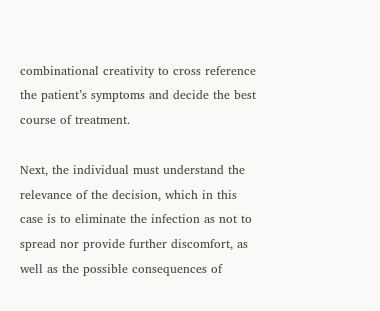combinational creativity to cross reference the patient’s symptoms and decide the best course of treatment.

Next, the individual must understand the relevance of the decision, which in this case is to eliminate the infection as not to spread nor provide further discomfort, as well as the possible consequences of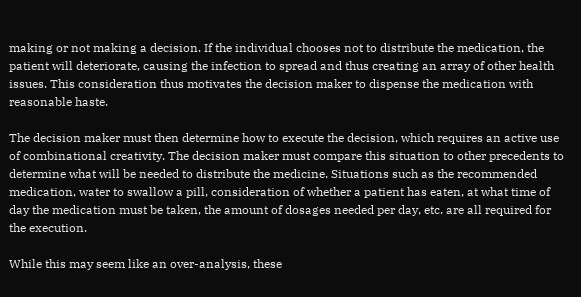making or not making a decision. If the individual chooses not to distribute the medication, the patient will deteriorate, causing the infection to spread and thus creating an array of other health issues. This consideration thus motivates the decision maker to dispense the medication with reasonable haste.

The decision maker must then determine how to execute the decision, which requires an active use of combinational creativity. The decision maker must compare this situation to other precedents to determine what will be needed to distribute the medicine. Situations such as the recommended medication, water to swallow a pill, consideration of whether a patient has eaten, at what time of day the medication must be taken, the amount of dosages needed per day, etc. are all required for the execution.

While this may seem like an over-analysis, these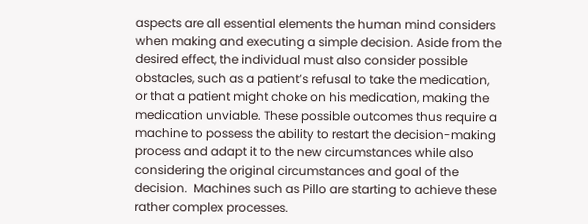aspects are all essential elements the human mind considers when making and executing a simple decision. Aside from the desired effect, the individual must also consider possible obstacles, such as a patient’s refusal to take the medication, or that a patient might choke on his medication, making the medication unviable. These possible outcomes thus require a machine to possess the ability to restart the decision-making process and adapt it to the new circumstances while also considering the original circumstances and goal of the decision.  Machines such as Pillo are starting to achieve these rather complex processes.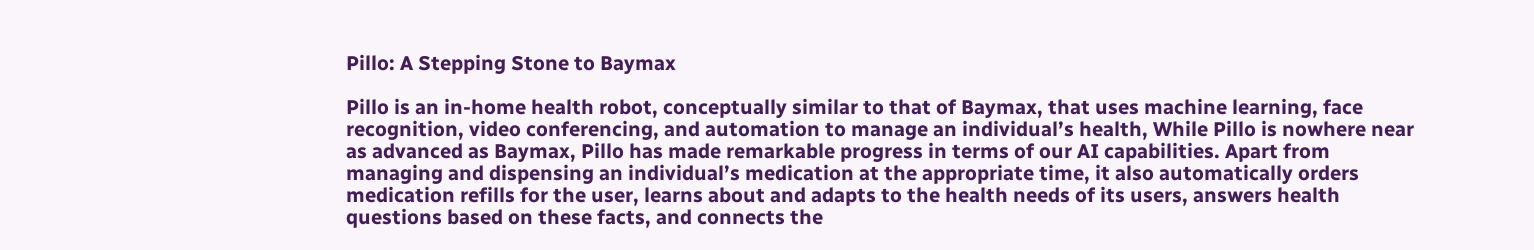Pillo: A Stepping Stone to Baymax

Pillo is an in-home health robot, conceptually similar to that of Baymax, that uses machine learning, face recognition, video conferencing, and automation to manage an individual’s health, While Pillo is nowhere near as advanced as Baymax, Pillo has made remarkable progress in terms of our AI capabilities. Apart from managing and dispensing an individual’s medication at the appropriate time, it also automatically orders medication refills for the user, learns about and adapts to the health needs of its users, answers health questions based on these facts, and connects the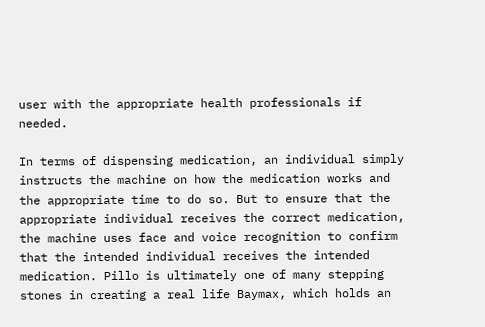user with the appropriate health professionals if needed.

In terms of dispensing medication, an individual simply instructs the machine on how the medication works and the appropriate time to do so. But to ensure that the appropriate individual receives the correct medication, the machine uses face and voice recognition to confirm that the intended individual receives the intended medication. Pillo is ultimately one of many stepping stones in creating a real life Baymax, which holds an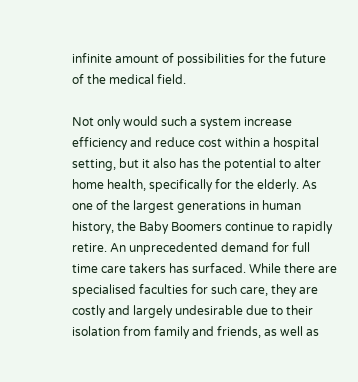infinite amount of possibilities for the future of the medical field.

Not only would such a system increase efficiency and reduce cost within a hospital setting, but it also has the potential to alter home health, specifically for the elderly. As one of the largest generations in human history, the Baby Boomers continue to rapidly retire. An unprecedented demand for full time care takers has surfaced. While there are specialised faculties for such care, they are costly and largely undesirable due to their isolation from family and friends, as well as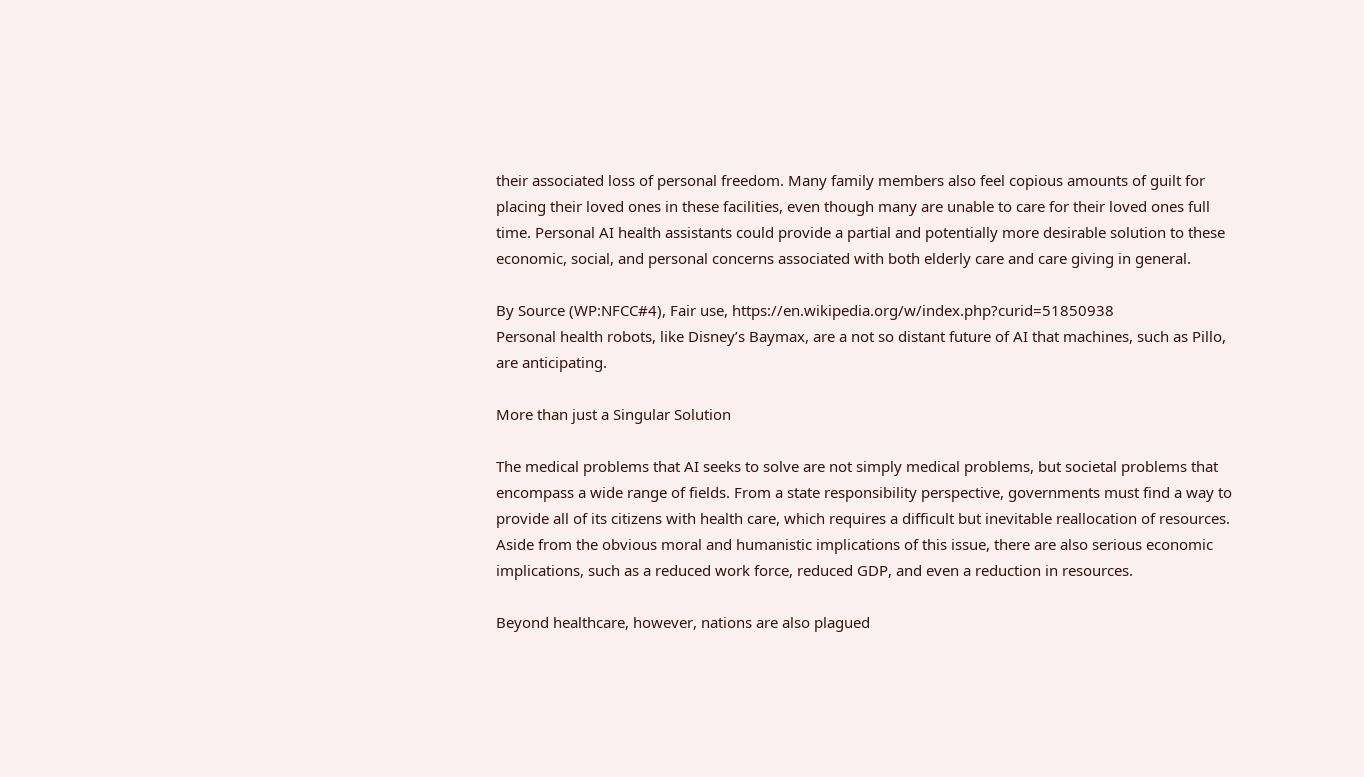their associated loss of personal freedom. Many family members also feel copious amounts of guilt for placing their loved ones in these facilities, even though many are unable to care for their loved ones full time. Personal AI health assistants could provide a partial and potentially more desirable solution to these economic, social, and personal concerns associated with both elderly care and care giving in general.

By Source (WP:NFCC#4), Fair use, https://en.wikipedia.org/w/index.php?curid=51850938
Personal health robots, like Disney’s Baymax, are a not so distant future of AI that machines, such as Pillo, are anticipating.

More than just a Singular Solution

The medical problems that AI seeks to solve are not simply medical problems, but societal problems that encompass a wide range of fields. From a state responsibility perspective, governments must find a way to provide all of its citizens with health care, which requires a difficult but inevitable reallocation of resources. Aside from the obvious moral and humanistic implications of this issue, there are also serious economic implications, such as a reduced work force, reduced GDP, and even a reduction in resources.

Beyond healthcare, however, nations are also plagued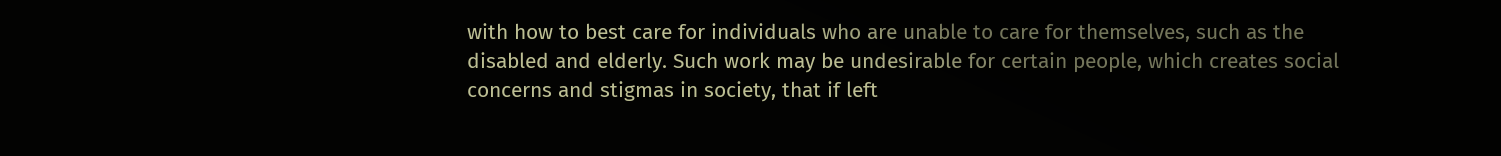with how to best care for individuals who are unable to care for themselves, such as the disabled and elderly. Such work may be undesirable for certain people, which creates social concerns and stigmas in society, that if left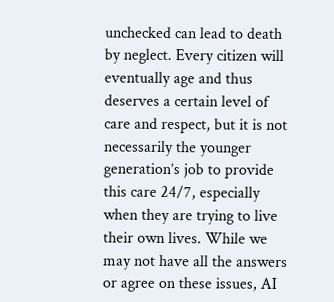unchecked can lead to death by neglect. Every citizen will eventually age and thus deserves a certain level of care and respect, but it is not necessarily the younger generation’s job to provide this care 24/7, especially when they are trying to live their own lives. While we may not have all the answers or agree on these issues, AI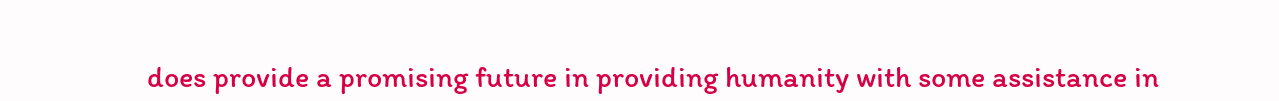does provide a promising future in providing humanity with some assistance in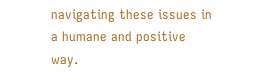navigating these issues in a humane and positive way.